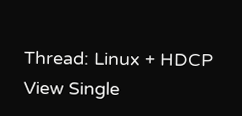Thread: Linux + HDCP
View Single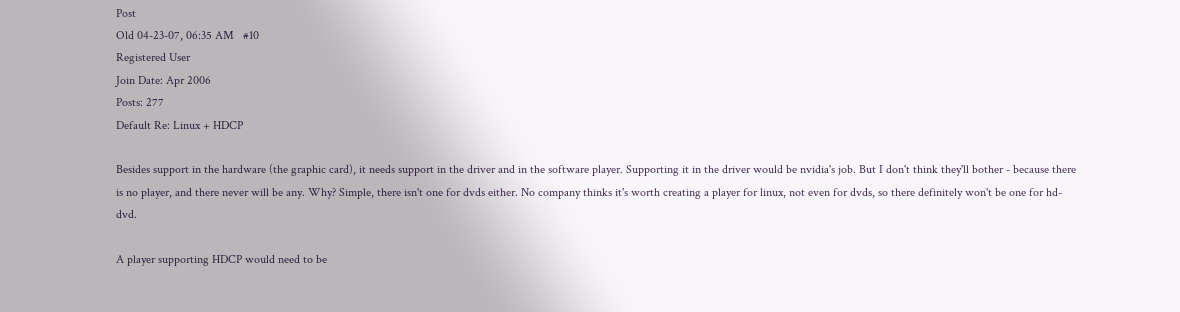Post
Old 04-23-07, 06:35 AM   #10
Registered User
Join Date: Apr 2006
Posts: 277
Default Re: Linux + HDCP

Besides support in the hardware (the graphic card), it needs support in the driver and in the software player. Supporting it in the driver would be nvidia's job. But I don't think they'll bother - because there is no player, and there never will be any. Why? Simple, there isn't one for dvds either. No company thinks it's worth creating a player for linux, not even for dvds, so there definitely won't be one for hd-dvd.

A player supporting HDCP would need to be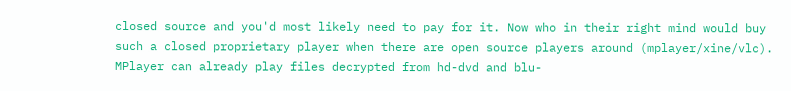closed source and you'd most likely need to pay for it. Now who in their right mind would buy such a closed proprietary player when there are open source players around (mplayer/xine/vlc). MPlayer can already play files decrypted from hd-dvd and blu-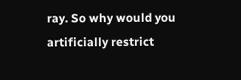ray. So why would you artificially restrict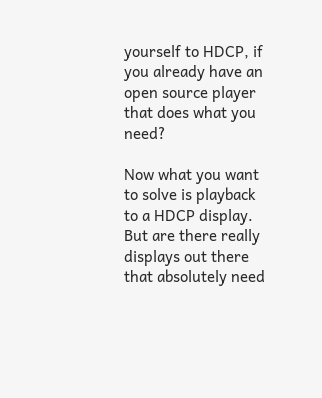yourself to HDCP, if you already have an open source player that does what you need?

Now what you want to solve is playback to a HDCP display. But are there really displays out there that absolutely need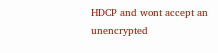HDCP and wont accept an unencrypted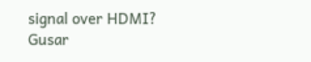signal over HDMI?
Gusar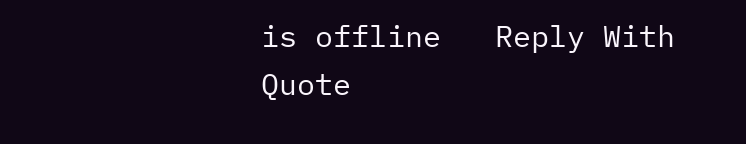is offline   Reply With Quote